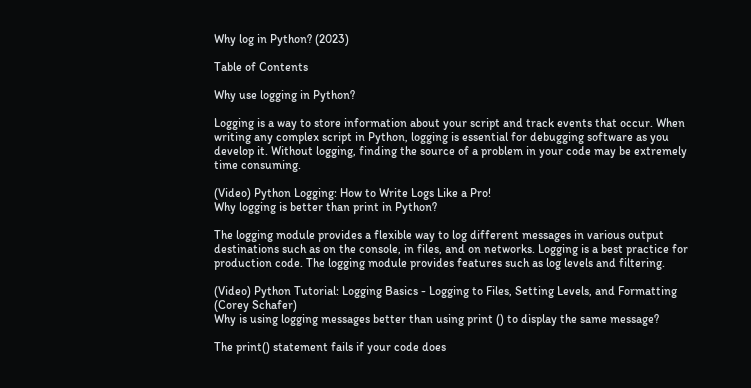Why log in Python? (2023)

Table of Contents

Why use logging in Python?

Logging is a way to store information about your script and track events that occur. When writing any complex script in Python, logging is essential for debugging software as you develop it. Without logging, finding the source of a problem in your code may be extremely time consuming.

(Video) Python Logging: How to Write Logs Like a Pro!
Why logging is better than print in Python?

The logging module provides a flexible way to log different messages in various output destinations such as on the console, in files, and on networks. Logging is a best practice for production code. The logging module provides features such as log levels and filtering.

(Video) Python Tutorial: Logging Basics - Logging to Files, Setting Levels, and Formatting
(Corey Schafer)
Why is using logging messages better than using print () to display the same message?

The print() statement fails if your code does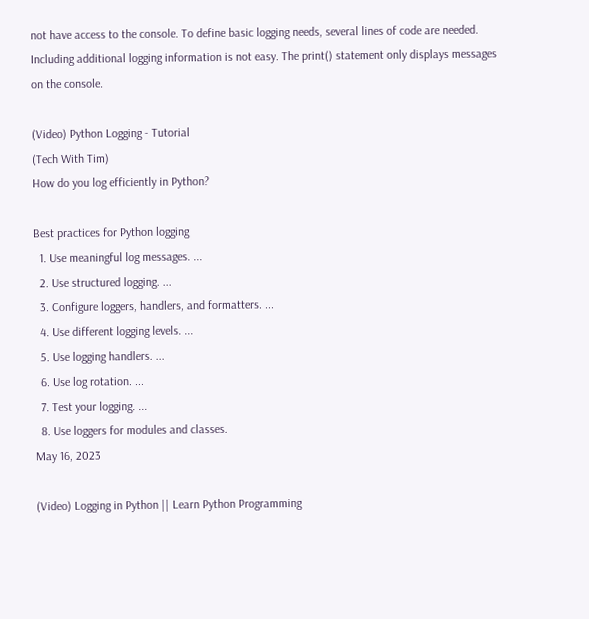not have access to the console. To define basic logging needs, several lines of code are needed. Including additional logging information is not easy. The print() statement only displays messages on the console.

(Video) Python Logging - Tutorial
(Tech With Tim)
How do you log efficiently in Python?

Best practices for Python logging
  1. Use meaningful log messages. ...
  2. Use structured logging. ...
  3. Configure loggers, handlers, and formatters. ...
  4. Use different logging levels. ...
  5. Use logging handlers. ...
  6. Use log rotation. ...
  7. Test your logging. ...
  8. Use loggers for modules and classes.
May 16, 2023

(Video) Logging in Python || Learn Python Programming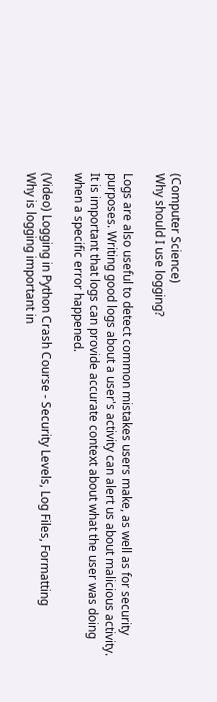(Computer Science)
Why should I use logging?

Logs are also useful to detect common mistakes users make, as well as for security purposes. Writing good logs about a user's activity can alert us about malicious activity. It is important that logs can provide accurate context about what the user was doing when a specific error happened.

(Video) Logging in Python Crash Course - Security Levels, Log Files, Formatting
Why is logging important in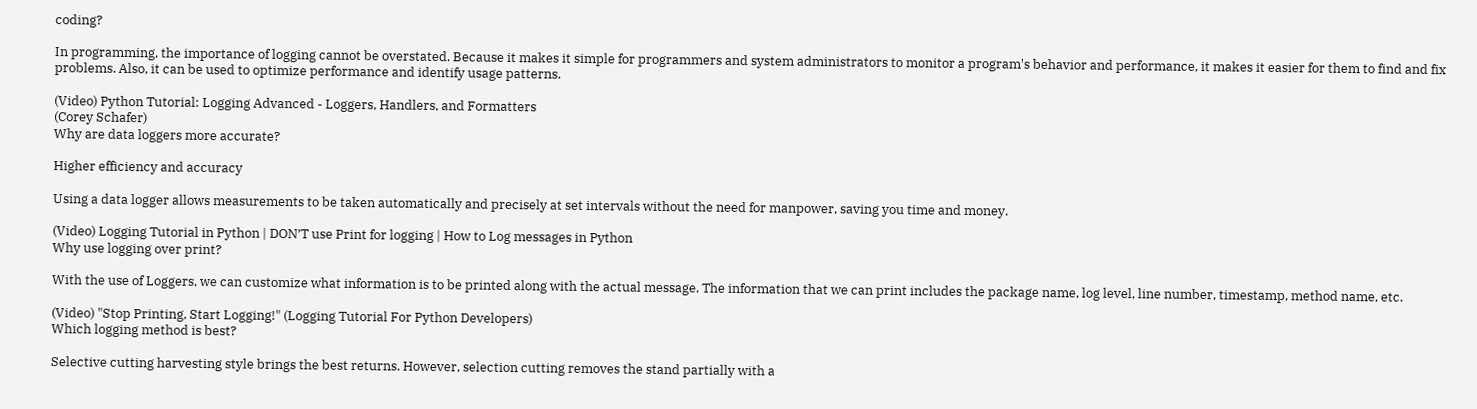coding?

In programming, the importance of logging cannot be overstated. Because it makes it simple for programmers and system administrators to monitor a program's behavior and performance, it makes it easier for them to find and fix problems. Also, it can be used to optimize performance and identify usage patterns.

(Video) Python Tutorial: Logging Advanced - Loggers, Handlers, and Formatters
(Corey Schafer)
Why are data loggers more accurate?

Higher efficiency and accuracy

Using a data logger allows measurements to be taken automatically and precisely at set intervals without the need for manpower, saving you time and money.

(Video) Logging Tutorial in Python | DON’T use Print for logging | How to Log messages in Python
Why use logging over print?

With the use of Loggers, we can customize what information is to be printed along with the actual message. The information that we can print includes the package name, log level, line number, timestamp, method name, etc.

(Video) "Stop Printing, Start Logging!" (Logging Tutorial For Python Developers)
Which logging method is best?

Selective cutting harvesting style brings the best returns. However, selection cutting removes the stand partially with a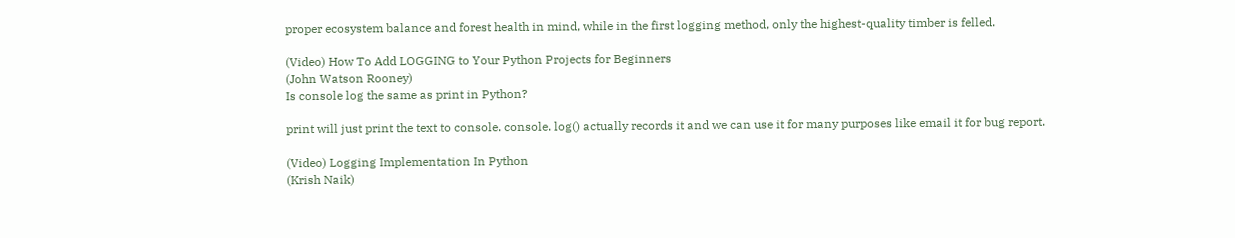proper ecosystem balance and forest health in mind, while in the first logging method, only the highest-quality timber is felled.

(Video) How To Add LOGGING to Your Python Projects for Beginners
(John Watson Rooney)
Is console log the same as print in Python?

print will just print the text to console. console. log() actually records it and we can use it for many purposes like email it for bug report.

(Video) Logging Implementation In Python
(Krish Naik)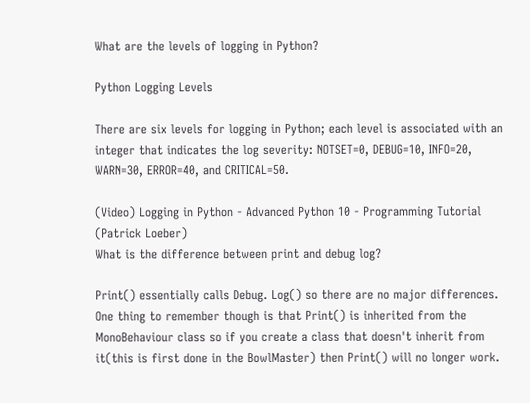What are the levels of logging in Python?

Python Logging Levels

There are six levels for logging in Python; each level is associated with an integer that indicates the log severity: NOTSET=0, DEBUG=10, INFO=20, WARN=30, ERROR=40, and CRITICAL=50.

(Video) Logging in Python - Advanced Python 10 - Programming Tutorial
(Patrick Loeber)
What is the difference between print and debug log?

Print() essentially calls Debug. Log() so there are no major differences. One thing to remember though is that Print() is inherited from the MonoBehaviour class so if you create a class that doesn't inherit from it(this is first done in the BowlMaster) then Print() will no longer work.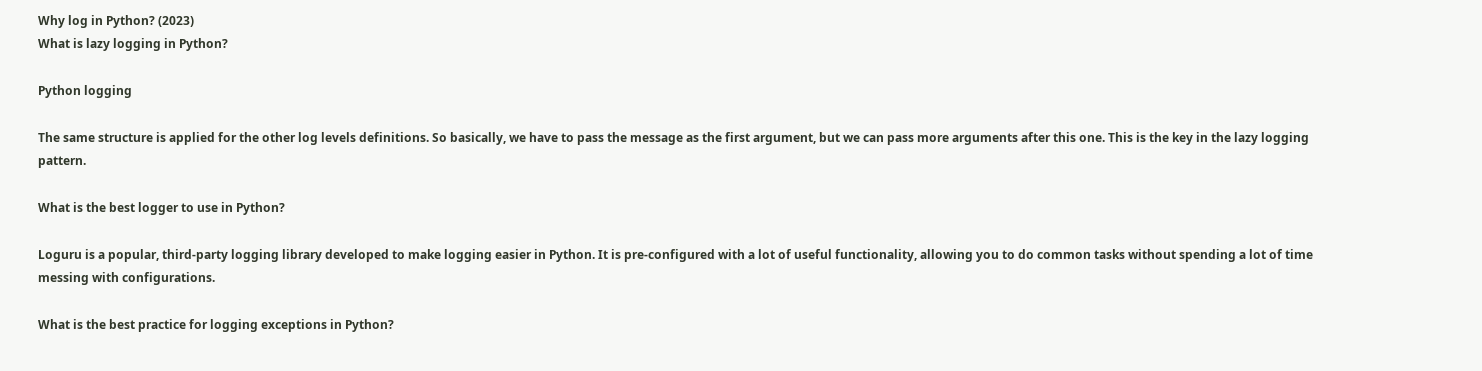Why log in Python? (2023)
What is lazy logging in Python?

Python logging

The same structure is applied for the other log levels definitions. So basically, we have to pass the message as the first argument, but we can pass more arguments after this one. This is the key in the lazy logging pattern.

What is the best logger to use in Python?

Loguru is a popular, third-party logging library developed to make logging easier in Python. It is pre-configured with a lot of useful functionality, allowing you to do common tasks without spending a lot of time messing with configurations.

What is the best practice for logging exceptions in Python?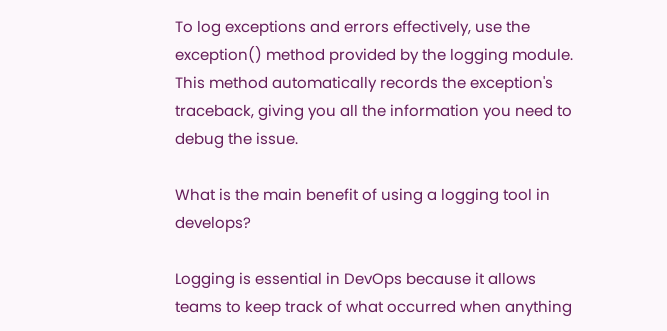To log exceptions and errors effectively, use the exception() method provided by the logging module. This method automatically records the exception's traceback, giving you all the information you need to debug the issue.

What is the main benefit of using a logging tool in develops?

Logging is essential in DevOps because it allows teams to keep track of what occurred when anything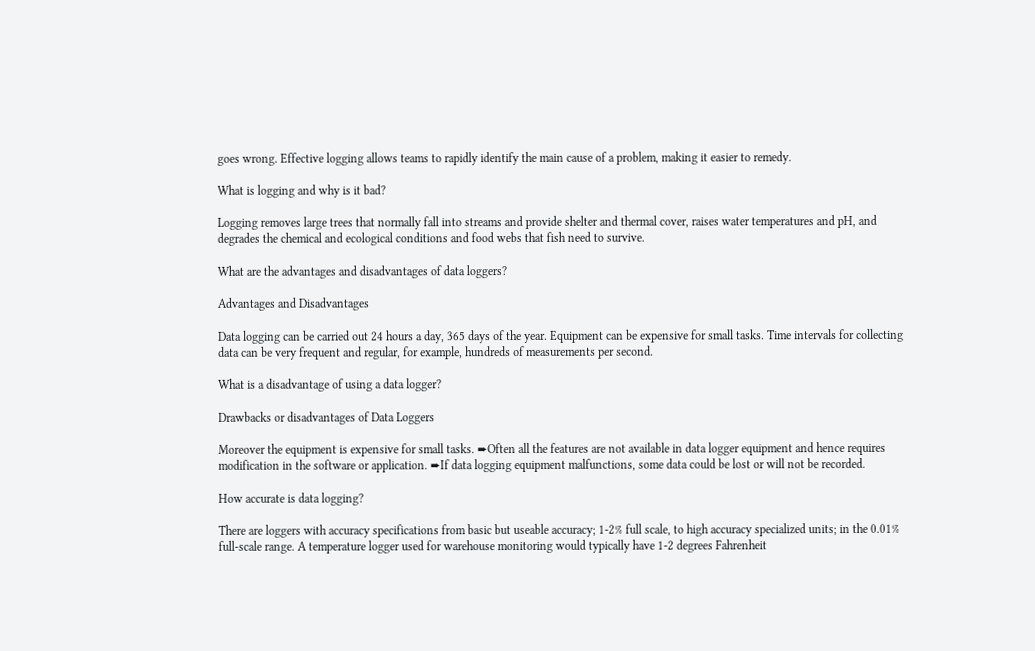goes wrong. Effective logging allows teams to rapidly identify the main cause of a problem, making it easier to remedy.

What is logging and why is it bad?

Logging removes large trees that normally fall into streams and provide shelter and thermal cover, raises water temperatures and pH, and degrades the chemical and ecological conditions and food webs that fish need to survive.

What are the advantages and disadvantages of data loggers?

Advantages and Disadvantages

Data logging can be carried out 24 hours a day, 365 days of the year. Equipment can be expensive for small tasks. Time intervals for collecting data can be very frequent and regular, for example, hundreds of measurements per second.

What is a disadvantage of using a data logger?

Drawbacks or disadvantages of Data Loggers

Moreover the equipment is expensive for small tasks. ➨Often all the features are not available in data logger equipment and hence requires modification in the software or application. ➨If data logging equipment malfunctions, some data could be lost or will not be recorded.

How accurate is data logging?

There are loggers with accuracy specifications from basic but useable accuracy; 1-2% full scale, to high accuracy specialized units; in the 0.01% full-scale range. A temperature logger used for warehouse monitoring would typically have 1-2 degrees Fahrenheit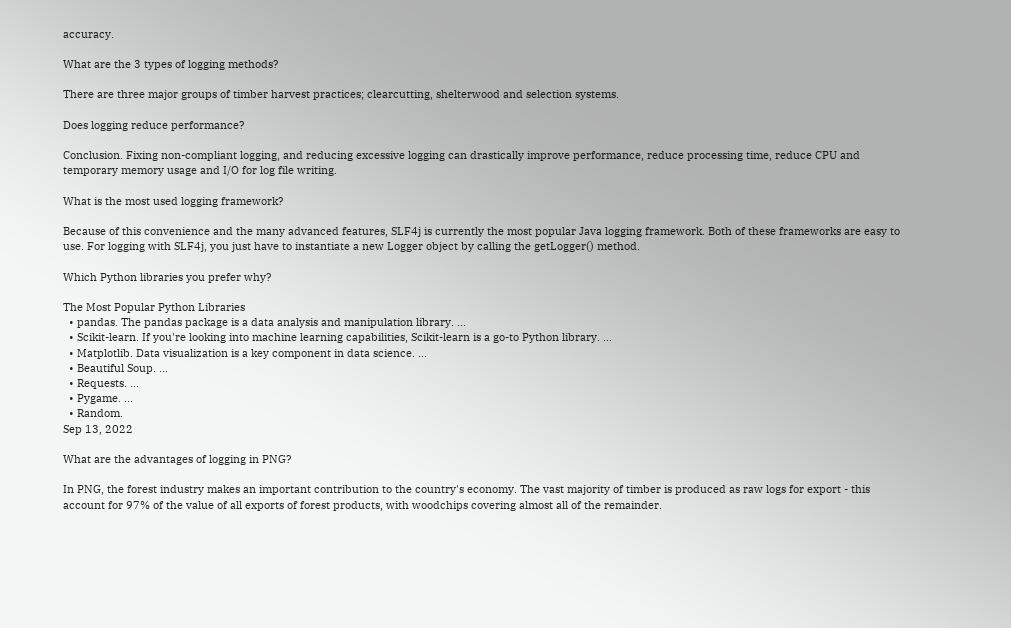accuracy.

What are the 3 types of logging methods?

There are three major groups of timber harvest practices; clearcutting, shelterwood and selection systems.

Does logging reduce performance?

Conclusion. Fixing non-compliant logging, and reducing excessive logging can drastically improve performance, reduce processing time, reduce CPU and temporary memory usage and I/O for log file writing.

What is the most used logging framework?

Because of this convenience and the many advanced features, SLF4j is currently the most popular Java logging framework. Both of these frameworks are easy to use. For logging with SLF4j, you just have to instantiate a new Logger object by calling the getLogger() method.

Which Python libraries you prefer why?

The Most Popular Python Libraries
  • pandas. The pandas package is a data analysis and manipulation library. ...
  • Scikit-learn. If you're looking into machine learning capabilities, Scikit-learn is a go-to Python library. ...
  • Matplotlib. Data visualization is a key component in data science. ...
  • Beautiful Soup. ...
  • Requests. ...
  • Pygame. ...
  • Random.
Sep 13, 2022

What are the advantages of logging in PNG?

In PNG, the forest industry makes an important contribution to the country's economy. The vast majority of timber is produced as raw logs for export - this account for 97% of the value of all exports of forest products, with woodchips covering almost all of the remainder.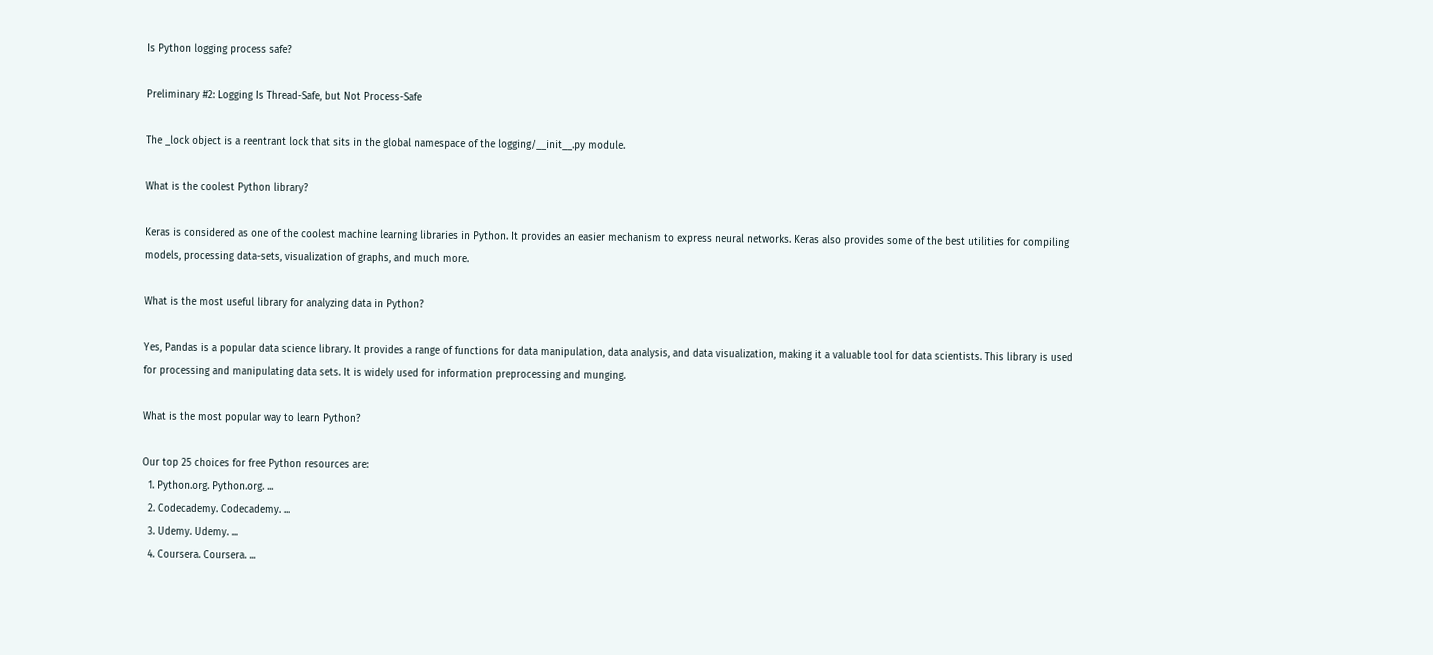Is Python logging process safe?

Preliminary #2: Logging Is Thread-Safe, but Not Process-Safe

The _lock object is a reentrant lock that sits in the global namespace of the logging/__init__.py module.

What is the coolest Python library?

Keras is considered as one of the coolest machine learning libraries in Python. It provides an easier mechanism to express neural networks. Keras also provides some of the best utilities for compiling models, processing data-sets, visualization of graphs, and much more.

What is the most useful library for analyzing data in Python?

Yes, Pandas is a popular data science library. It provides a range of functions for data manipulation, data analysis, and data visualization, making it a valuable tool for data scientists. This library is used for processing and manipulating data sets. It is widely used for information preprocessing and munging.

What is the most popular way to learn Python?

Our top 25 choices for free Python resources are:
  1. Python.org. Python.org. ...
  2. Codecademy. Codecademy. ...
  3. Udemy. Udemy. ...
  4. Coursera. Coursera. ...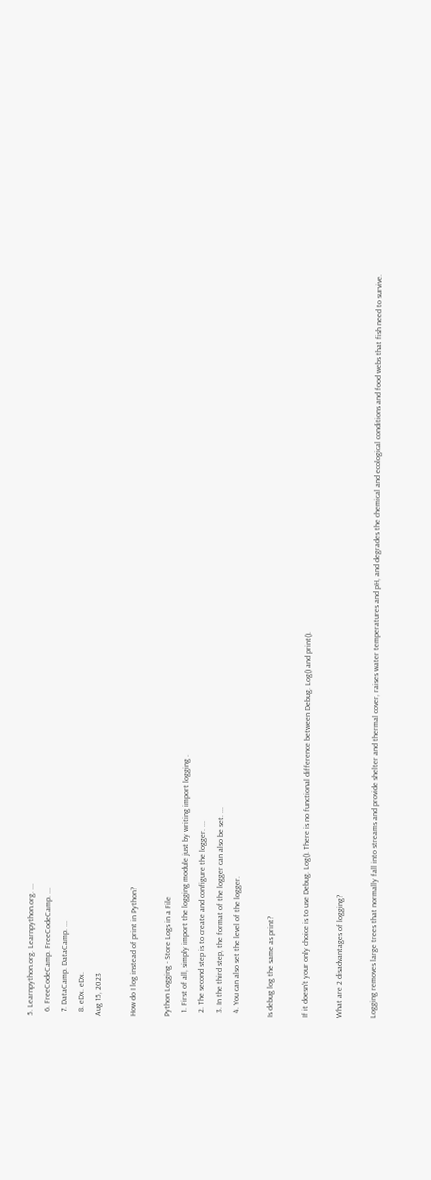5. Learnpython.org. Learnpython.org. ...
  6. FreeCodeCamp. FreeCodeCamp. ...
  7. DataCamp. DataCamp. ...
  8. eDx. eDx.
Aug 15, 2023

How do I log instead of print in Python?

Python Logging - Store Logs in a File
  1. First of all, simply import the logging module just by writing import logging .
  2. The second step is to create and configure the logger. ...
  3. In the third step, the format of the logger can also be set. ...
  4. You can also set the level of the logger.

Is debug log the same as print?

If it doesn't your only choice is to use Debug. Log(). There is no functional difference between Debug. Log() and print().

What are 2 disadvantages of logging?

Logging removes large trees that normally fall into streams and provide shelter and thermal cover, raises water temperatures and pH, and degrades the chemical and ecological conditions and food webs that fish need to survive.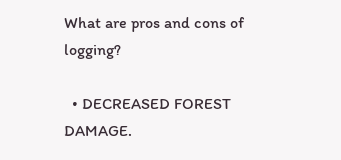What are pros and cons of logging?

  • DECREASED FOREST DAMAGE.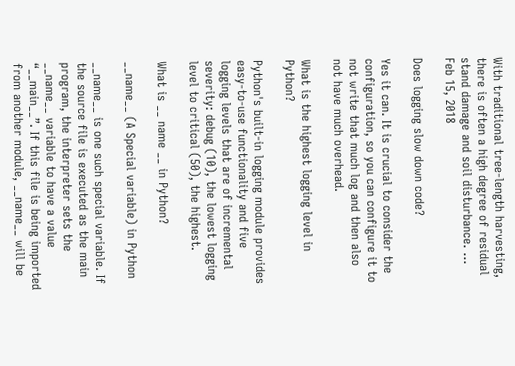With traditional tree-length harvesting, there is often a high degree of residual stand damage and soil disturbance. ...
Feb 15, 2018

Does logging slow down code?

Yes it can. It is crucial to consider the configuration, so you can configure it to not write that much log and then also not have much overhead.

What is the highest logging level in Python?

Python's built-in logging module provides easy-to-use functionality and five logging levels that are of incremental severity: debug (10), the lowest logging level to critical (50), the highest.

What is __ name __ in Python?

__name__ (A Special variable) in Python

__name__ is one such special variable. If the source file is executed as the main program, the interpreter sets the __name__ variable to have a value “__main__”. If this file is being imported from another module, __name__ will be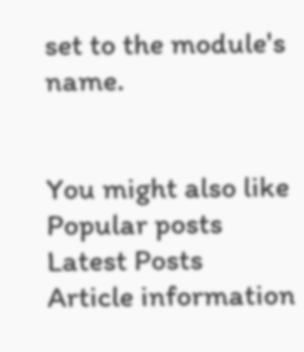set to the module's name.


You might also like
Popular posts
Latest Posts
Article information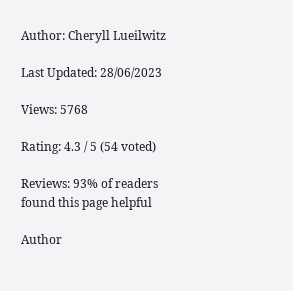Author: Cheryll Lueilwitz

Last Updated: 28/06/2023

Views: 5768

Rating: 4.3 / 5 (54 voted)

Reviews: 93% of readers found this page helpful

Author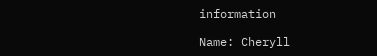information

Name: Cheryll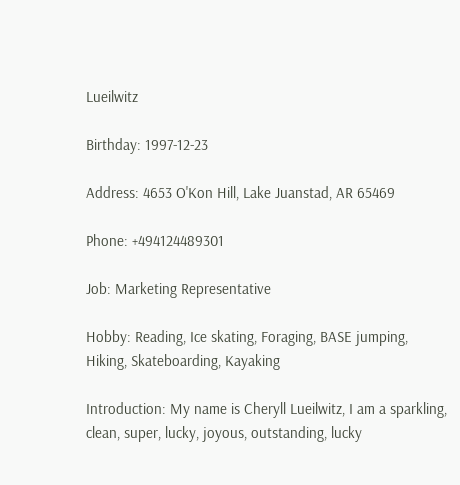Lueilwitz

Birthday: 1997-12-23

Address: 4653 O'Kon Hill, Lake Juanstad, AR 65469

Phone: +494124489301

Job: Marketing Representative

Hobby: Reading, Ice skating, Foraging, BASE jumping, Hiking, Skateboarding, Kayaking

Introduction: My name is Cheryll Lueilwitz, I am a sparkling, clean, super, lucky, joyous, outstanding, lucky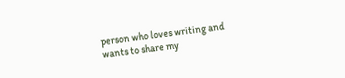person who loves writing and wants to share my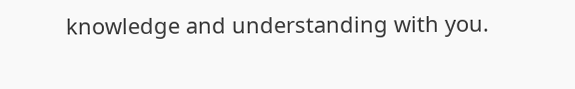knowledge and understanding with you.